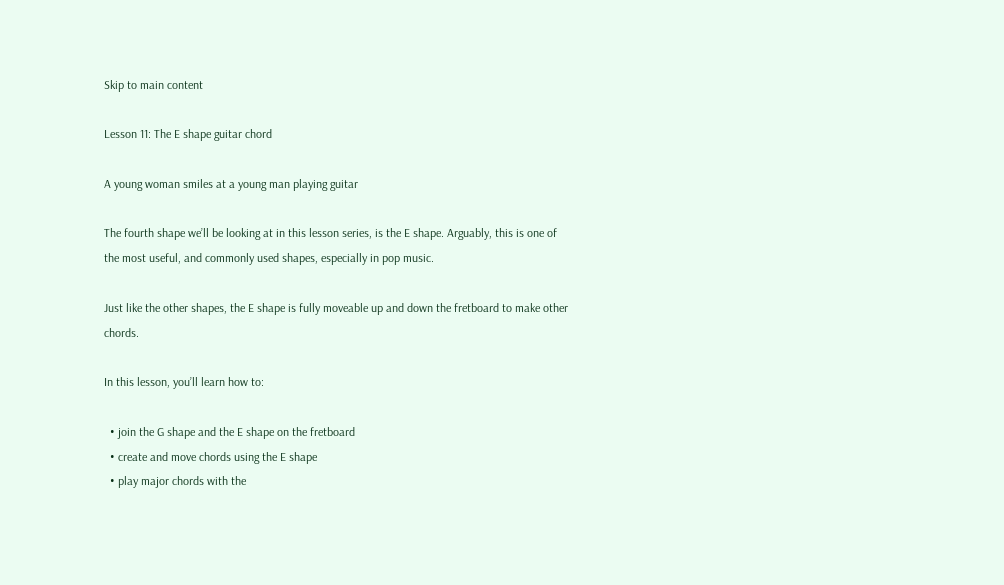Skip to main content

Lesson 11: The E shape guitar chord

A young woman smiles at a young man playing guitar

The fourth shape we’ll be looking at in this lesson series, is the E shape. Arguably, this is one of the most useful, and commonly used shapes, especially in pop music.

Just like the other shapes, the E shape is fully moveable up and down the fretboard to make other chords.

In this lesson, you’ll learn how to:

  • join the G shape and the E shape on the fretboard
  • create and move chords using the E shape
  • play major chords with the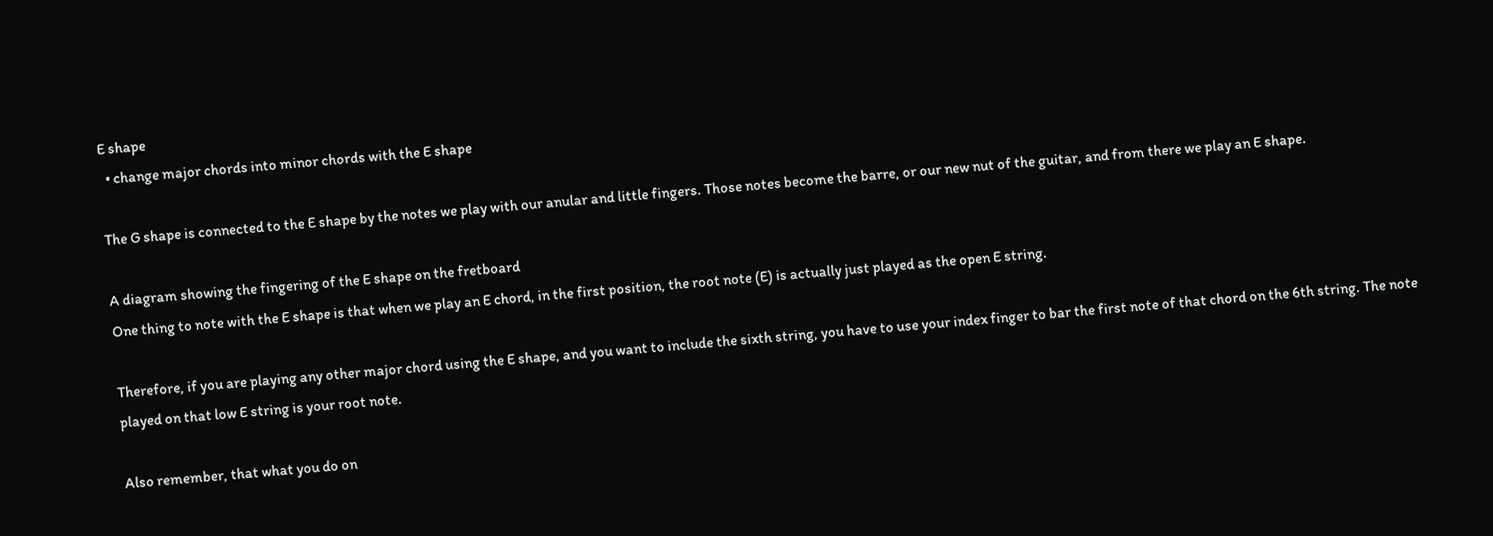E shape
  • change major chords into minor chords with the E shape

The G shape is connected to the E shape by the notes we play with our anular and little fingers. Those notes become the barre, or our new nut of the guitar, and from there we play an E shape.

A diagram showing the fingering of the E shape on the fretboard
One thing to note with the E shape is that when we play an E chord, in the first position, the root note (E) is actually just played as the open E string.

Therefore, if you are playing any other major chord using the E shape, and you want to include the sixth string, you have to use your index finger to bar the first note of that chord on the 6th string. The note played on that low E string is your root note.

Also remember, that what you do on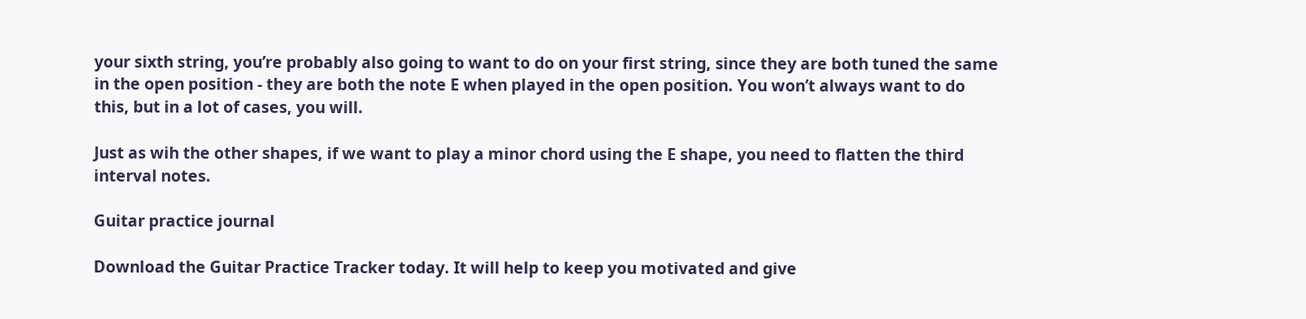your sixth string, you’re probably also going to want to do on your first string, since they are both tuned the same in the open position - they are both the note E when played in the open position. You won’t always want to do this, but in a lot of cases, you will.

Just as wih the other shapes, if we want to play a minor chord using the E shape, you need to flatten the third interval notes.

Guitar practice journal

Download the Guitar Practice Tracker today. It will help to keep you motivated and give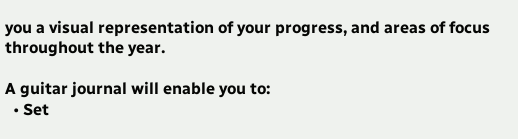you a visual representation of your progress, and areas of focus throughout the year.

A guitar journal will enable you to:
  • Set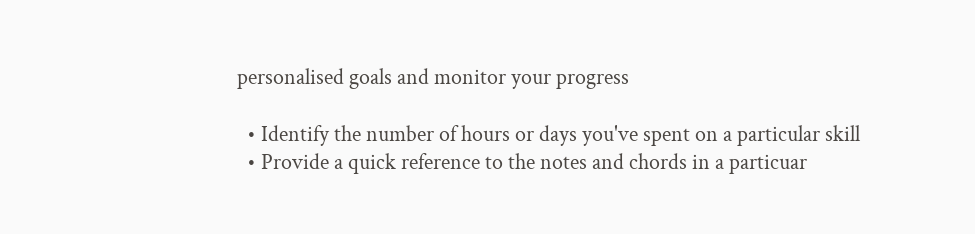personalised goals and monitor your progress

  • Identify the number of hours or days you've spent on a particular skill
  • Provide a quick reference to the notes and chords in a particuar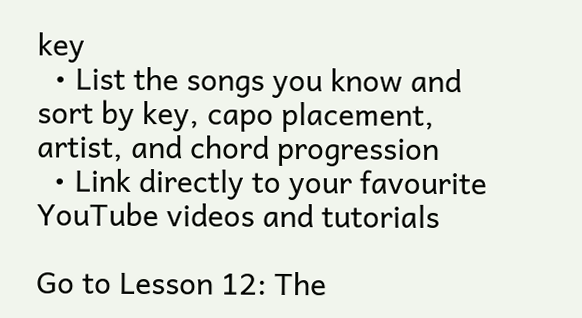key
  • List the songs you know and sort by key, capo placement, artist, and chord progression
  • Link directly to your favourite YouTube videos and tutorials

Go to Lesson 12: The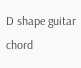D shape guitar chord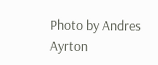Photo by Andres Ayrton